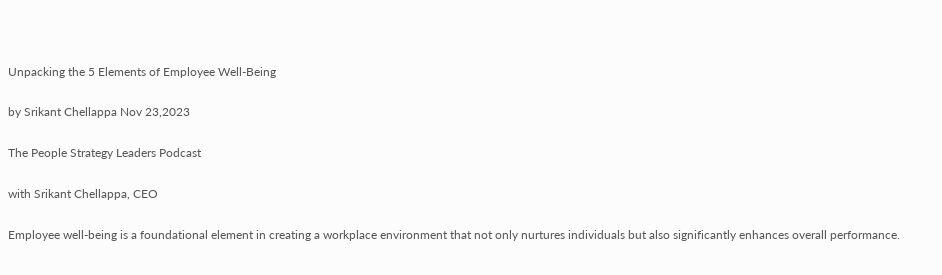Unpacking the 5 Elements of Employee Well-Being

by Srikant Chellappa Nov 23,2023

The People Strategy Leaders Podcast

with Srikant Chellappa, CEO

Employee well-being is a foundational element in creating a workplace environment that not only nurtures individuals but also significantly enhances overall performance.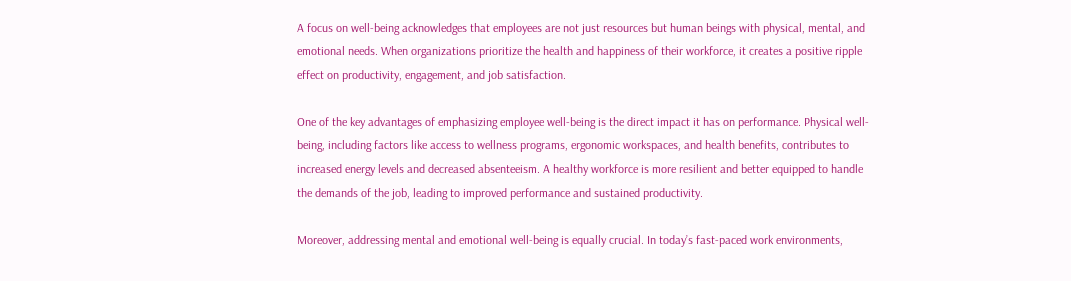A focus on well-being acknowledges that employees are not just resources but human beings with physical, mental, and emotional needs. When organizations prioritize the health and happiness of their workforce, it creates a positive ripple effect on productivity, engagement, and job satisfaction.

One of the key advantages of emphasizing employee well-being is the direct impact it has on performance. Physical well-being, including factors like access to wellness programs, ergonomic workspaces, and health benefits, contributes to increased energy levels and decreased absenteeism. A healthy workforce is more resilient and better equipped to handle the demands of the job, leading to improved performance and sustained productivity.

Moreover, addressing mental and emotional well-being is equally crucial. In today’s fast-paced work environments,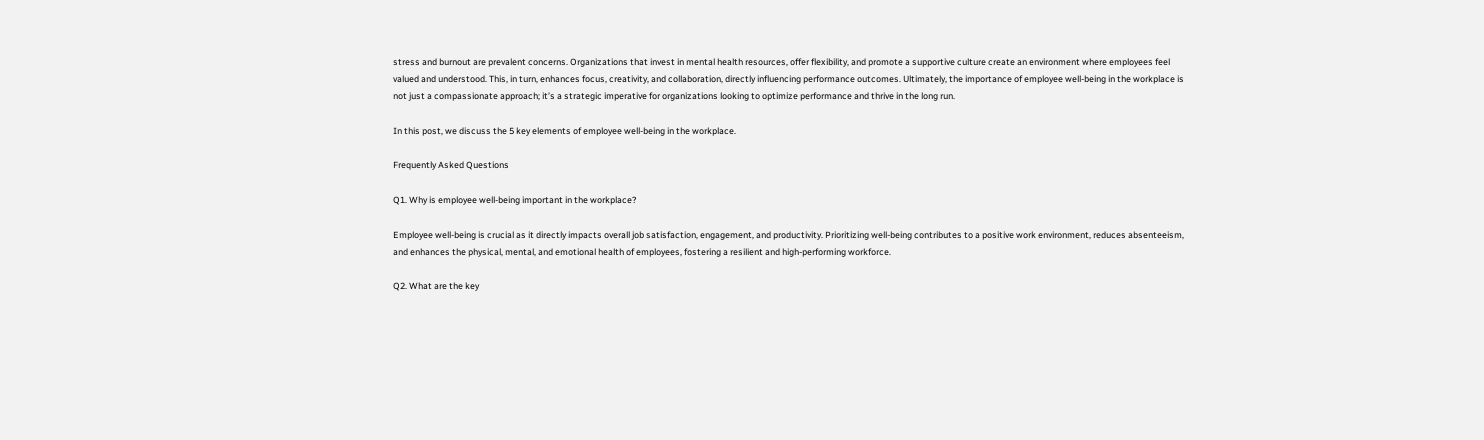stress and burnout are prevalent concerns. Organizations that invest in mental health resources, offer flexibility, and promote a supportive culture create an environment where employees feel valued and understood. This, in turn, enhances focus, creativity, and collaboration, directly influencing performance outcomes. Ultimately, the importance of employee well-being in the workplace is not just a compassionate approach; it’s a strategic imperative for organizations looking to optimize performance and thrive in the long run.

In this post, we discuss the 5 key elements of employee well-being in the workplace.

Frequently Asked Questions

Q1. Why is employee well-being important in the workplace?

Employee well-being is crucial as it directly impacts overall job satisfaction, engagement, and productivity. Prioritizing well-being contributes to a positive work environment, reduces absenteeism, and enhances the physical, mental, and emotional health of employees, fostering a resilient and high-performing workforce.

Q2. What are the key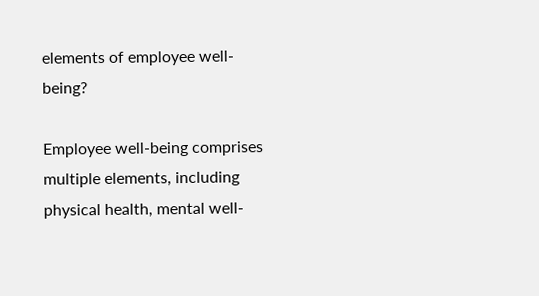elements of employee well-being?

Employee well-being comprises multiple elements, including physical health, mental well-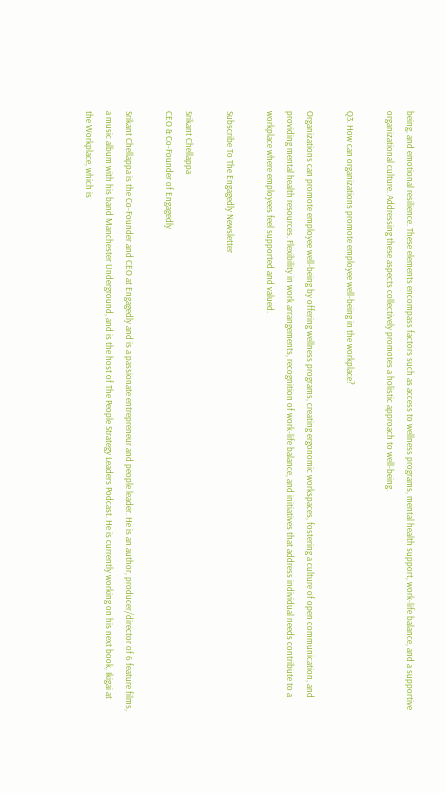being, and emotional resilience. These elements encompass factors such as access to wellness programs, mental health support, work-life balance, and a supportive organizational culture. Addressing these aspects collectively promotes a holistic approach to well-being.

Q3. How can organizations promote employee well-being in the workplace?

Organizations can promote employee well-being by offering wellness programs, creating ergonomic workspaces, fostering a culture of open communication, and providing mental health resources. Flexibility in work arrangements, recognition of work-life balance, and initiatives that address individual needs contribute to a workplace where employees feel supported and valued.

Subscribe To The Engagedly Newsletter

Srikant Chellappa
CEO & Co-Founder of Engagedly

Srikant Chellappa is the Co-Founder and CEO at Engagedly and is a passionate entrepreneur and people leader. He is an author, producer/director of 6 feature films, a music album with his band Manchester Underground, and is the host of The People Strategy Leaders Podcast. He is currently working on his next book, Ikigai at the Workplace, which is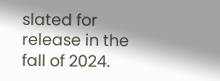slated for release in the fall of 2024.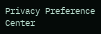Privacy Preference Center